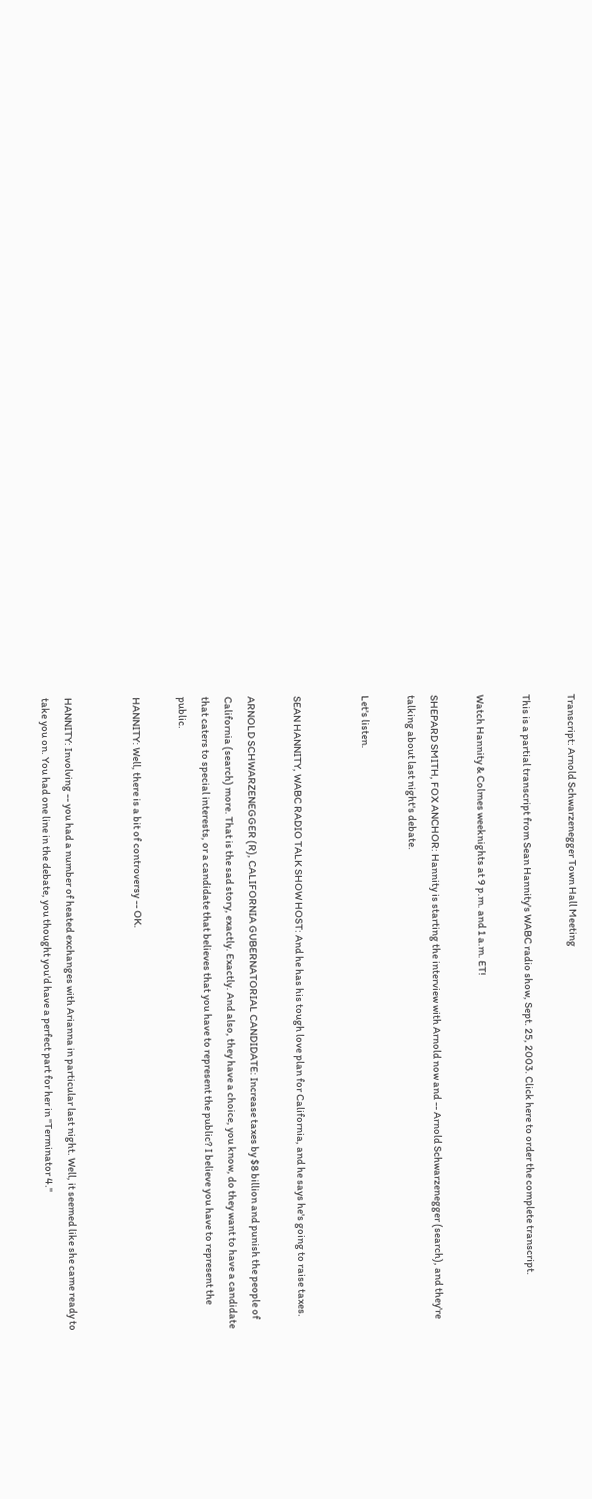Transcript: Arnold Schwarzenegger Town Hall Meeting

This is a partial transcript from Sean Hannity's WABC radio show, Sept. 25, 2003. Click here to order the complete transcript.

Watch Hannity & Colmes weeknights at 9 p.m. and 1 a.m. ET!

SHEPARD SMITH, FOX ANCHOR: Hannity is starting the interview with Arnold now and -- Arnold Schwarzenegger (search), and they're talking about last night's debate.

Let's listen.


SEAN HANNITY, WABC RADIO TALK SHOW HOST: And he has his tough love plan for California, and he says he's going to raise taxes.

ARNOLD SCHWARZENEGGER (R), CALIFORNIA GUBERNATORIAL CANDIDATE: Increase taxes by $8 billion and punish the people of California (search) more. That is the sad story, exactly. Exactly. And also, they have a choice, you know, do they want to have a candidate that caters to special interests, or a candidate that believes that you have to represent the public? I believe you have to represent the public.

HANNITY: Well, there is a bit of controversy -- OK.


HANNITY: Involving -- you had a number of heated exchanges with Arianna in particular last night. Well, it seemed like she came ready to take you on. You had one line in the debate, you thought you'd have a perfect part for her in "Terminator 4."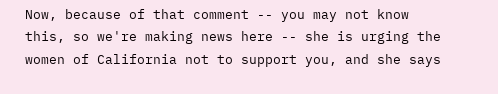Now, because of that comment -- you may not know this, so we're making news here -- she is urging the women of California not to support you, and she says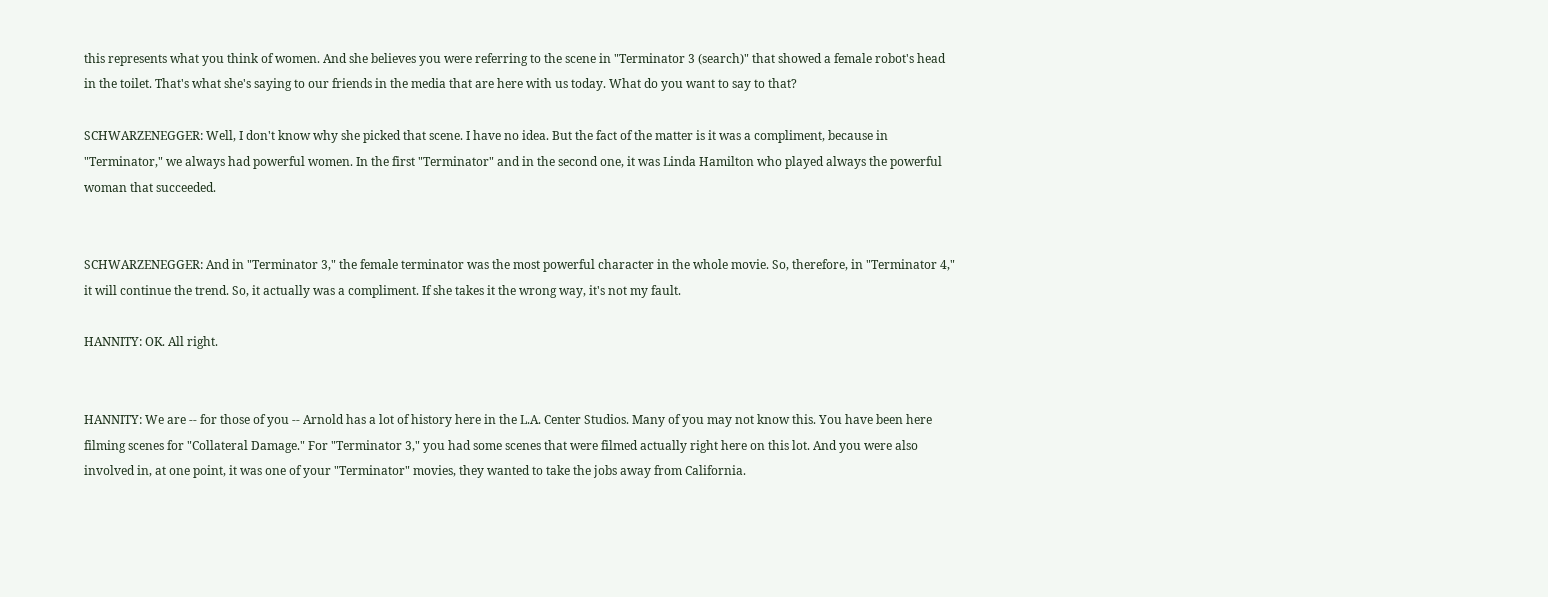this represents what you think of women. And she believes you were referring to the scene in "Terminator 3 (search)" that showed a female robot's head in the toilet. That's what she's saying to our friends in the media that are here with us today. What do you want to say to that?

SCHWARZENEGGER: Well, I don't know why she picked that scene. I have no idea. But the fact of the matter is it was a compliment, because in "Terminator," we always had powerful women. In the first "Terminator" and in the second one, it was Linda Hamilton who played always the powerful woman that succeeded.


SCHWARZENEGGER: And in "Terminator 3," the female terminator was the most powerful character in the whole movie. So, therefore, in "Terminator 4," it will continue the trend. So, it actually was a compliment. If she takes it the wrong way, it's not my fault.

HANNITY: OK. All right.


HANNITY: We are -- for those of you -- Arnold has a lot of history here in the L.A. Center Studios. Many of you may not know this. You have been here filming scenes for "Collateral Damage." For "Terminator 3," you had some scenes that were filmed actually right here on this lot. And you were also involved in, at one point, it was one of your "Terminator" movies, they wanted to take the jobs away from California.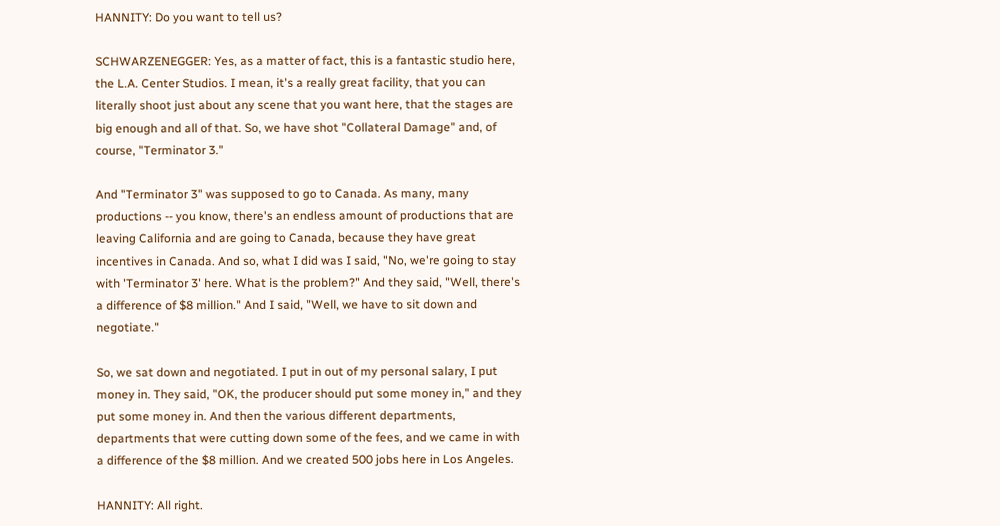HANNITY: Do you want to tell us?

SCHWARZENEGGER: Yes, as a matter of fact, this is a fantastic studio here, the L.A. Center Studios. I mean, it's a really great facility, that you can literally shoot just about any scene that you want here, that the stages are big enough and all of that. So, we have shot "Collateral Damage" and, of course, "Terminator 3."

And "Terminator 3" was supposed to go to Canada. As many, many productions -- you know, there's an endless amount of productions that are leaving California and are going to Canada, because they have great incentives in Canada. And so, what I did was I said, "No, we're going to stay with 'Terminator 3' here. What is the problem?" And they said, "Well, there's a difference of $8 million." And I said, "Well, we have to sit down and negotiate."

So, we sat down and negotiated. I put in out of my personal salary, I put money in. They said, "OK, the producer should put some money in," and they put some money in. And then the various different departments, departments that were cutting down some of the fees, and we came in with a difference of the $8 million. And we created 500 jobs here in Los Angeles.

HANNITY: All right.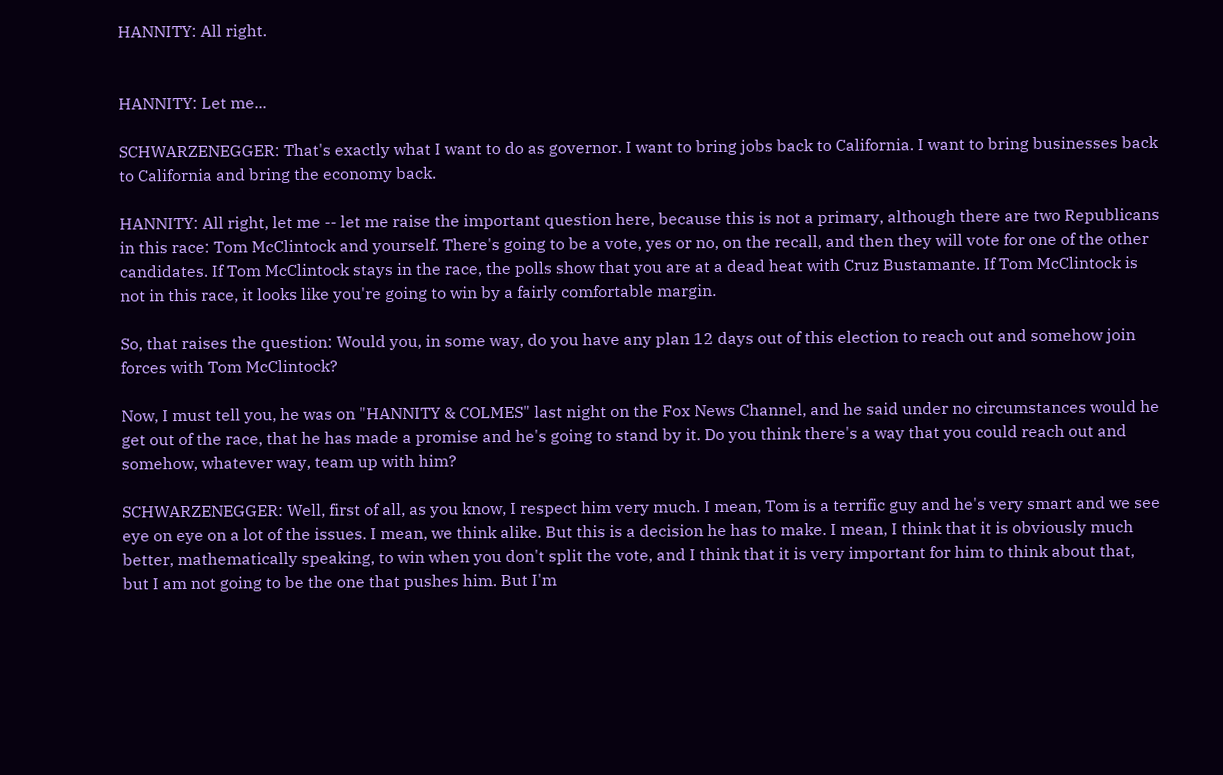HANNITY: All right.


HANNITY: Let me...

SCHWARZENEGGER: That's exactly what I want to do as governor. I want to bring jobs back to California. I want to bring businesses back to California and bring the economy back.

HANNITY: All right, let me -- let me raise the important question here, because this is not a primary, although there are two Republicans in this race: Tom McClintock and yourself. There's going to be a vote, yes or no, on the recall, and then they will vote for one of the other candidates. If Tom McClintock stays in the race, the polls show that you are at a dead heat with Cruz Bustamante. If Tom McClintock is not in this race, it looks like you're going to win by a fairly comfortable margin.

So, that raises the question: Would you, in some way, do you have any plan 12 days out of this election to reach out and somehow join forces with Tom McClintock?

Now, I must tell you, he was on "HANNITY & COLMES" last night on the Fox News Channel, and he said under no circumstances would he get out of the race, that he has made a promise and he's going to stand by it. Do you think there's a way that you could reach out and somehow, whatever way, team up with him?

SCHWARZENEGGER: Well, first of all, as you know, I respect him very much. I mean, Tom is a terrific guy and he's very smart and we see eye on eye on a lot of the issues. I mean, we think alike. But this is a decision he has to make. I mean, I think that it is obviously much better, mathematically speaking, to win when you don't split the vote, and I think that it is very important for him to think about that, but I am not going to be the one that pushes him. But I'm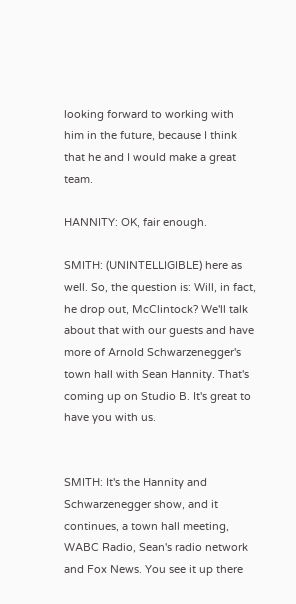looking forward to working with him in the future, because I think that he and I would make a great team.

HANNITY: OK, fair enough.

SMITH: (UNINTELLIGIBLE) here as well. So, the question is: Will, in fact, he drop out, McClintock? We'll talk about that with our guests and have more of Arnold Schwarzenegger's town hall with Sean Hannity. That's coming up on Studio B. It's great to have you with us.


SMITH: It's the Hannity and Schwarzenegger show, and it continues, a town hall meeting, WABC Radio, Sean's radio network and Fox News. You see it up there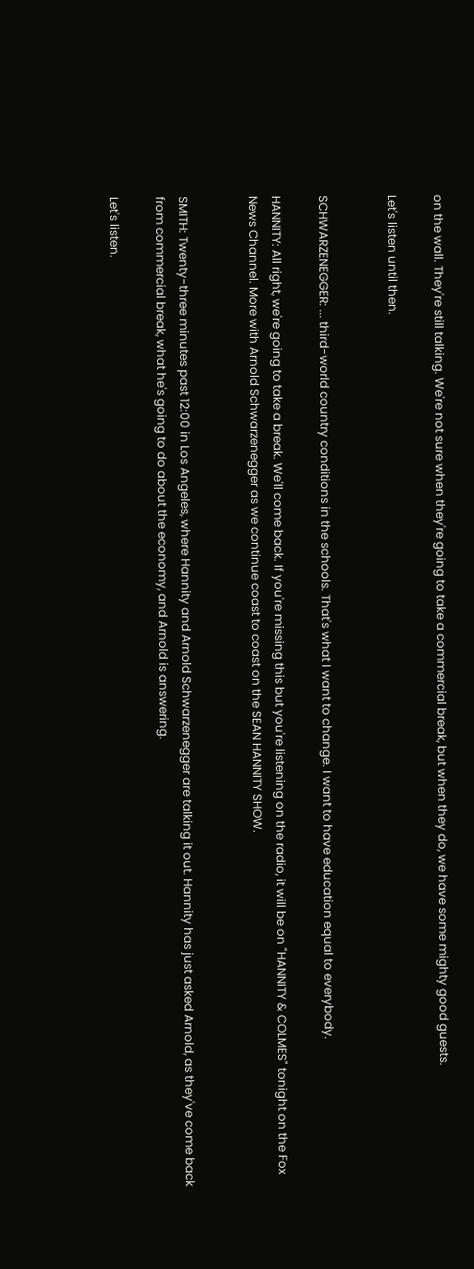on the wall. They're still talking. We're not sure when they're going to take a commercial break, but when they do, we have some mighty good guests.

Let's listen until then.


SCHWARZENEGGER: ... third-world country conditions in the schools. That's what I want to change. I want to have education equal to everybody.

HANNITY: All right, we're going to take a break. We'll come back. If you're missing this but you're listening on the radio, it will be on "HANNITY & COLMES" tonight on the Fox News Channel. More with Arnold Schwarzenegger as we continue coast to coast on the SEAN HANNITY SHOW.


SMITH: Twenty-three minutes past 12:00 in Los Angeles, where Hannity and Arnold Schwarzenegger are talking it out. Hannity has just asked Arnold, as they've come back from commercial break, what he's going to do about the economy, and Arnold is answering.

Let's listen.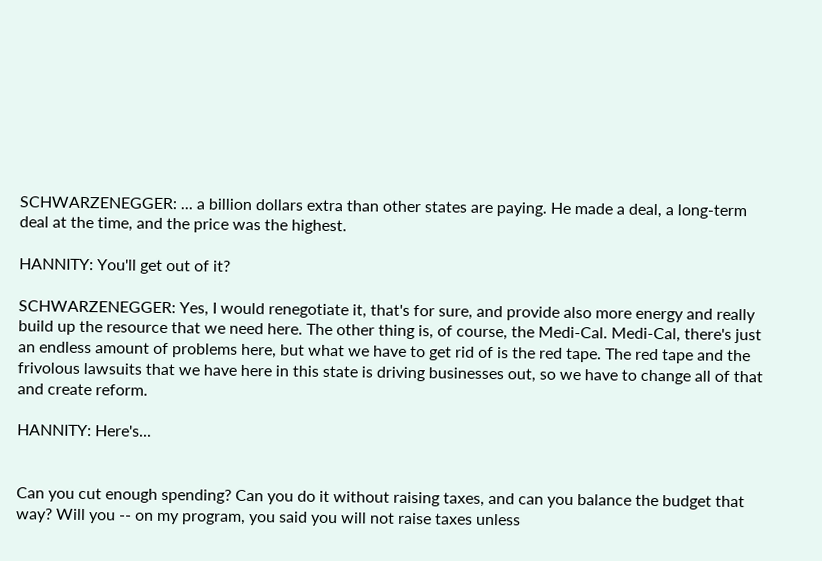SCHWARZENEGGER: ... a billion dollars extra than other states are paying. He made a deal, a long-term deal at the time, and the price was the highest.

HANNITY: You'll get out of it?

SCHWARZENEGGER: Yes, I would renegotiate it, that's for sure, and provide also more energy and really build up the resource that we need here. The other thing is, of course, the Medi-Cal. Medi-Cal, there's just an endless amount of problems here, but what we have to get rid of is the red tape. The red tape and the frivolous lawsuits that we have here in this state is driving businesses out, so we have to change all of that and create reform.

HANNITY: Here's...


Can you cut enough spending? Can you do it without raising taxes, and can you balance the budget that way? Will you -- on my program, you said you will not raise taxes unless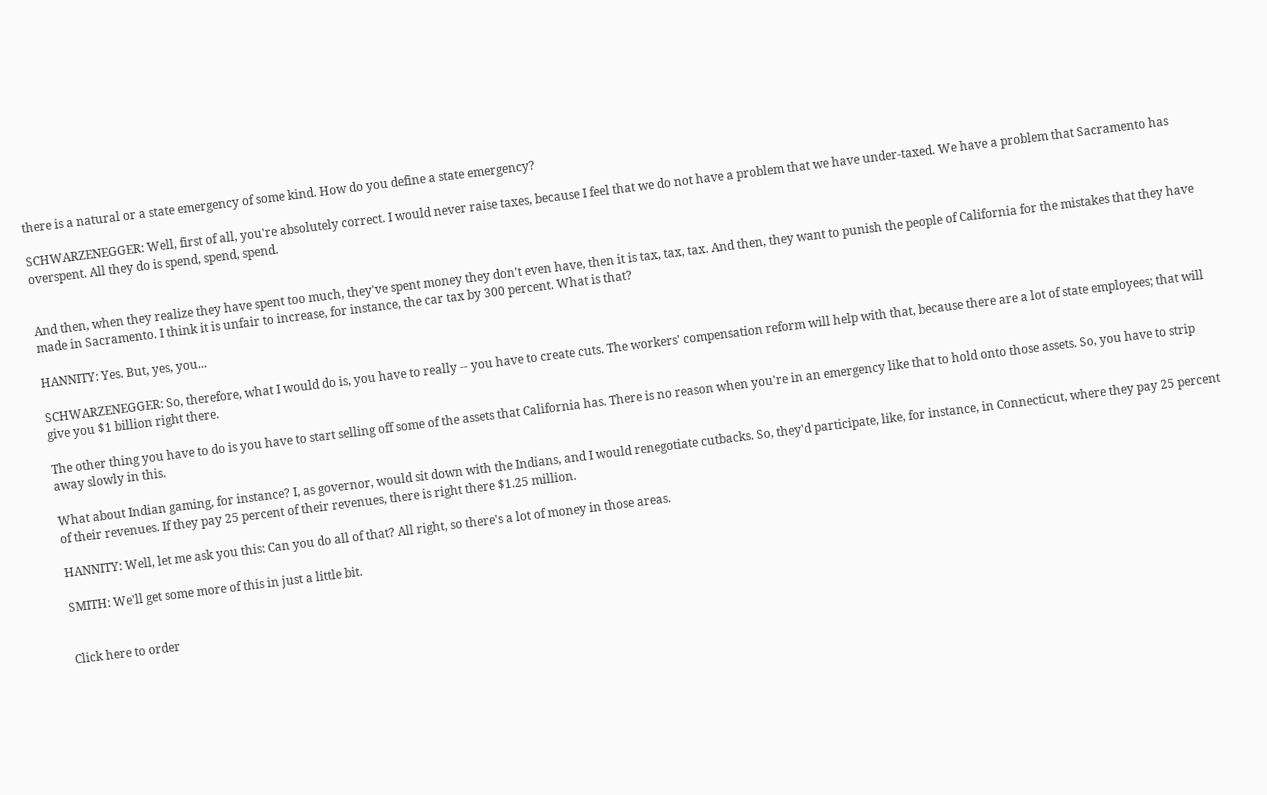there is a natural or a state emergency of some kind. How do you define a state emergency?

SCHWARZENEGGER: Well, first of all, you're absolutely correct. I would never raise taxes, because I feel that we do not have a problem that we have under-taxed. We have a problem that Sacramento has overspent. All they do is spend, spend, spend.


And then, when they realize they have spent too much, they've spent money they don't even have, then it is tax, tax, tax. And then, they want to punish the people of California for the mistakes that they have made in Sacramento. I think it is unfair to increase, for instance, the car tax by 300 percent. What is that?

HANNITY: Yes. But, yes, you...

SCHWARZENEGGER: So, therefore, what I would do is, you have to really -- you have to create cuts. The workers' compensation reform will help with that, because there are a lot of state employees; that will give you $1 billion right there.

The other thing you have to do is you have to start selling off some of the assets that California has. There is no reason when you're in an emergency like that to hold onto those assets. So, you have to strip away slowly in this.

What about Indian gaming, for instance? I, as governor, would sit down with the Indians, and I would renegotiate cutbacks. So, they'd participate, like, for instance, in Connecticut, where they pay 25 percent of their revenues. If they pay 25 percent of their revenues, there is right there $1.25 million.

HANNITY: Well, let me ask you this: Can you do all of that? All right, so there's a lot of money in those areas.

SMITH: We'll get some more of this in just a little bit.


Click here to order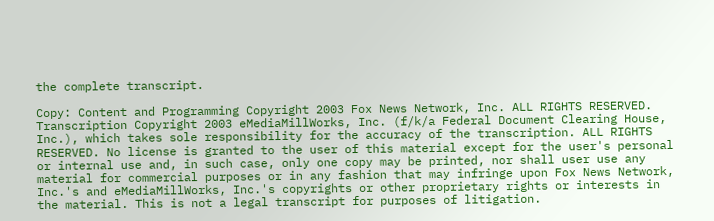the complete transcript.

Copy: Content and Programming Copyright 2003 Fox News Network, Inc. ALL RIGHTS RESERVED. Transcription Copyright 2003 eMediaMillWorks, Inc. (f/k/a Federal Document Clearing House, Inc.), which takes sole responsibility for the accuracy of the transcription. ALL RIGHTS RESERVED. No license is granted to the user of this material except for the user's personal or internal use and, in such case, only one copy may be printed, nor shall user use any material for commercial purposes or in any fashion that may infringe upon Fox News Network, Inc.'s and eMediaMillWorks, Inc.'s copyrights or other proprietary rights or interests in the material. This is not a legal transcript for purposes of litigation.